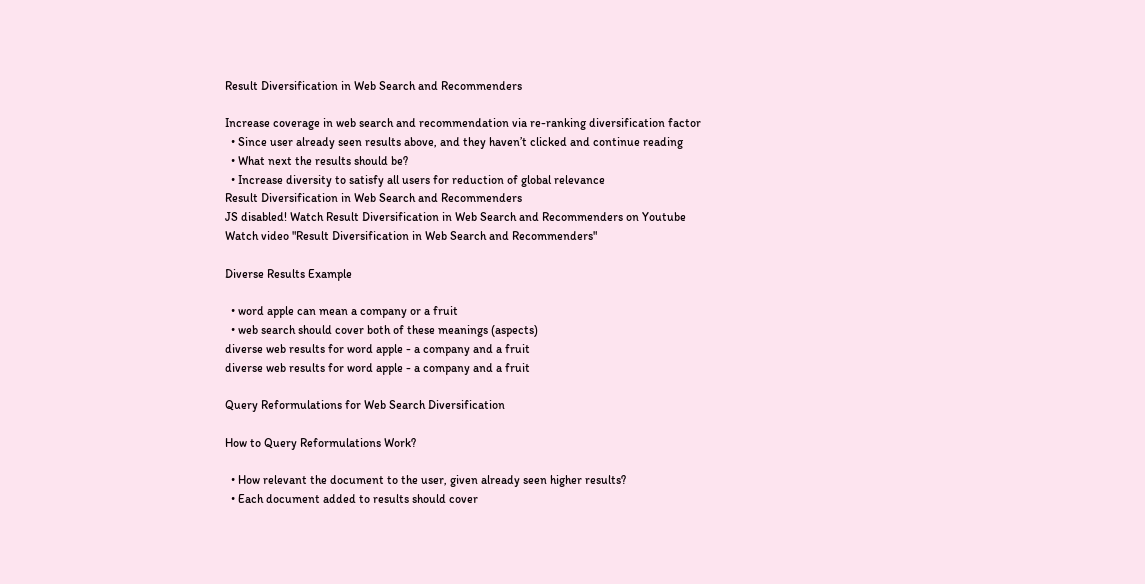Result Diversification in Web Search and Recommenders

Increase coverage in web search and recommendation via re-ranking diversification factor
  • Since user already seen results above, and they haven’t clicked and continue reading
  • What next the results should be?
  • Increase diversity to satisfy all users for reduction of global relevance
Result Diversification in Web Search and Recommenders
JS disabled! Watch Result Diversification in Web Search and Recommenders on Youtube
Watch video "Result Diversification in Web Search and Recommenders"

Diverse Results Example

  • word apple can mean a company or a fruit
  • web search should cover both of these meanings (aspects)
diverse web results for word apple - a company and a fruit
diverse web results for word apple - a company and a fruit

Query Reformulations for Web Search Diversification

How to Query Reformulations Work?

  • How relevant the document to the user, given already seen higher results?
  • Each document added to results should cover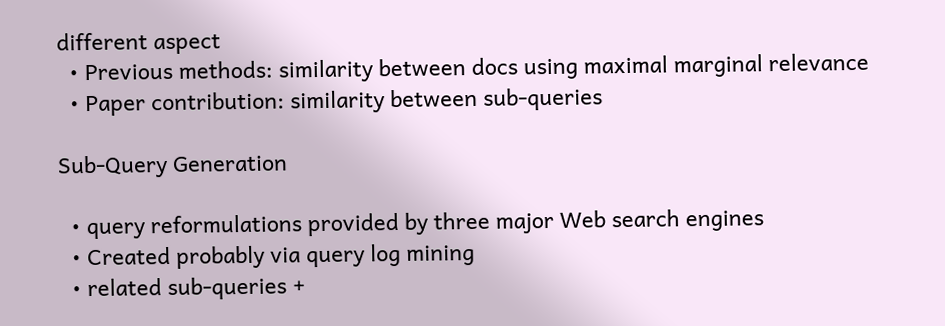different aspect
  • Previous methods: similarity between docs using maximal marginal relevance
  • Paper contribution: similarity between sub-queries

Sub-Query Generation

  • query reformulations provided by three major Web search engines
  • Created probably via query log mining
  • related sub-queries +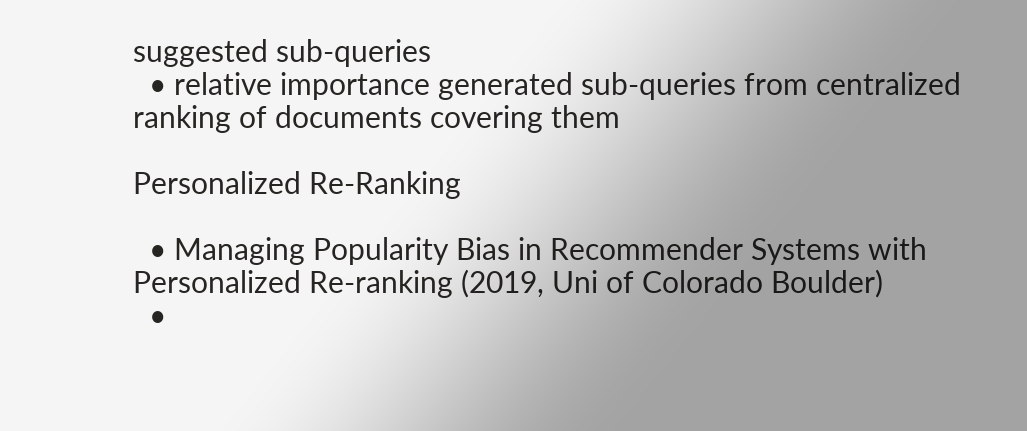suggested sub-queries
  • relative importance generated sub-queries from centralized ranking of documents covering them

Personalized Re-Ranking

  • Managing Popularity Bias in Recommender Systems with Personalized Re-ranking (2019, Uni of Colorado Boulder)
  •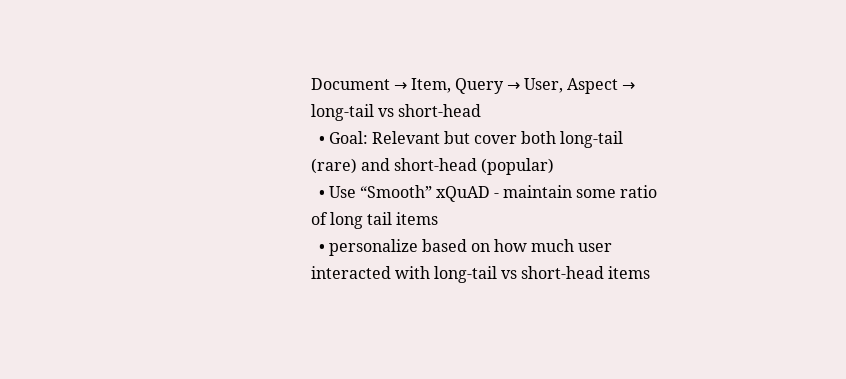Document → Item, Query → User, Aspect → long-tail vs short-head
  • Goal: Relevant but cover both long-tail (rare) and short-head (popular)
  • Use “Smooth” xQuAD - maintain some ratio of long tail items
  • personalize based on how much user interacted with long-tail vs short-head items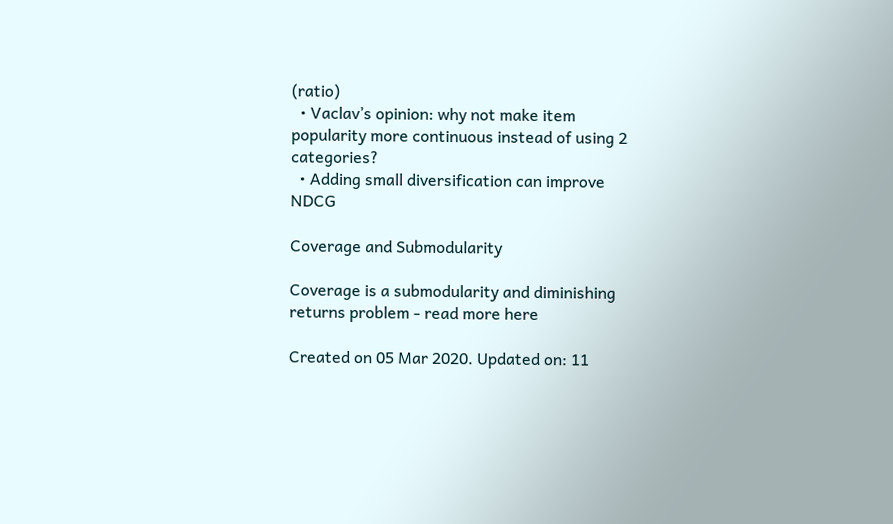(ratio)
  • Vaclav’s opinion: why not make item popularity more continuous instead of using 2 categories?
  • Adding small diversification can improve NDCG

Coverage and Submodularity

Coverage is a submodularity and diminishing returns problem - read more here

Created on 05 Mar 2020. Updated on: 11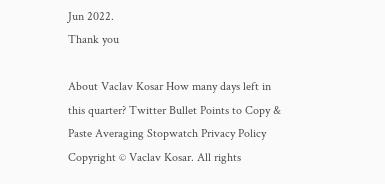Jun 2022.
Thank you

About Vaclav Kosar How many days left in this quarter? Twitter Bullet Points to Copy & Paste Averaging Stopwatch Privacy Policy
Copyright © Vaclav Kosar. All rights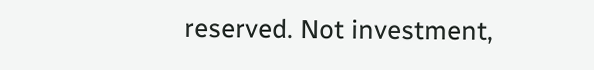reserved. Not investment,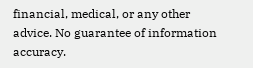financial, medical, or any other advice. No guarantee of information accuracy.